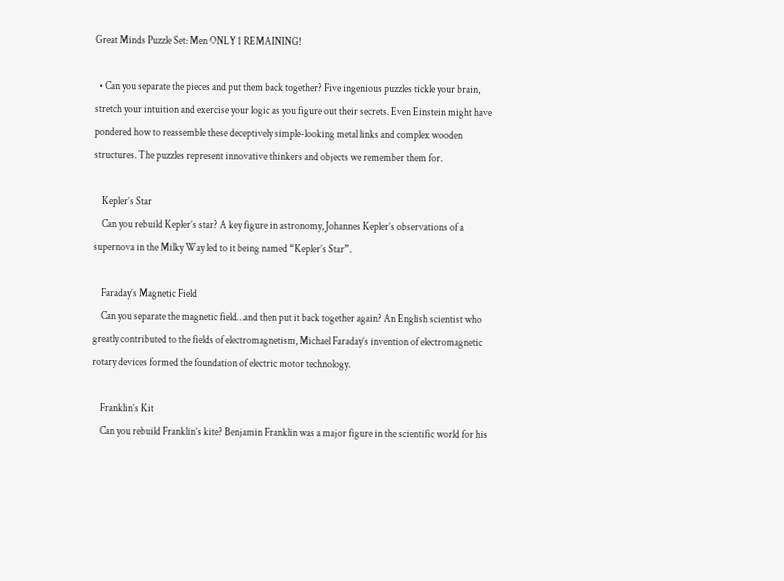Great Minds Puzzle Set: Men ONLY 1 REMAINING!

  • Can you separate the pieces and put them back together? Five ingenious puzzles tickle your brain, stretch your intuition and exercise your logic as you figure out their secrets. Even Einstein might have pondered how to reassemble these deceptively simple-looking metal links and complex wooden structures. The puzzles represent innovative thinkers and objects we remember them for.

    Kepler’s Star
    Can you rebuild Kepler’s star? A key figure in astronomy, Johannes Kepler’s observations of a supernova in the Milky Way led to it being named “Kepler’s Star”.

    Faraday’s Magnetic Field
    Can you separate the magnetic field…and then put it back together again? An English scientist who greatly contributed to the fields of electromagnetism, Michael Faraday’s invention of electromagnetic rotary devices formed the foundation of electric motor technology.

    Franklin’s Kit
    Can you rebuild Franklin’s kite? Benjamin Franklin was a major figure in the scientific world for his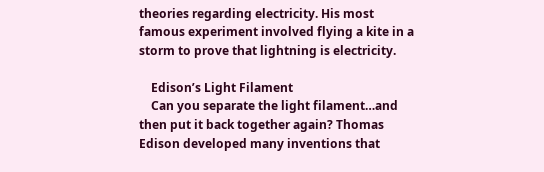theories regarding electricity. His most famous experiment involved flying a kite in a storm to prove that lightning is electricity.

    Edison’s Light Filament
    Can you separate the light filament…and then put it back together again? Thomas Edison developed many inventions that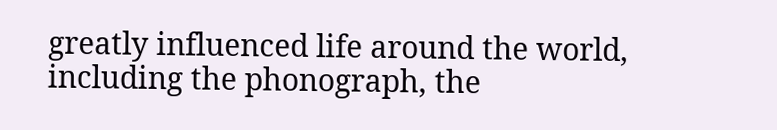greatly influenced life around the world, including the phonograph, the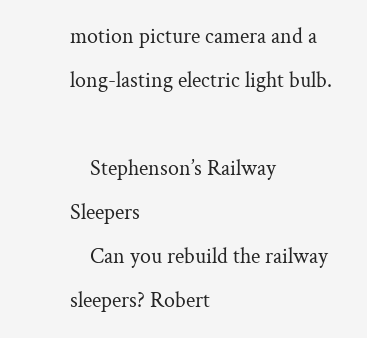motion picture camera and a long-lasting electric light bulb.

    Stephenson’s Railway Sleepers
    Can you rebuild the railway sleepers? Robert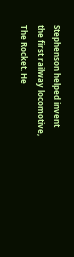Stephenson helped invent the first railway locomotive, The Rocket. He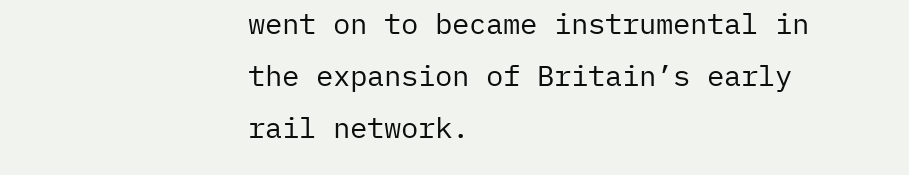went on to became instrumental in the expansion of Britain’s early rail network.